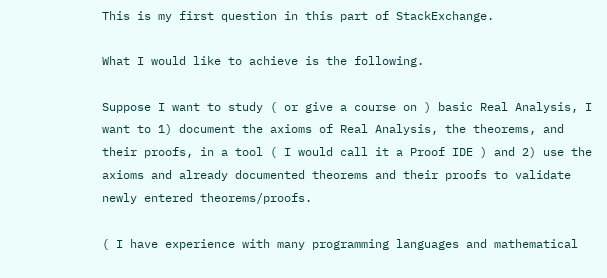This is my first question in this part of StackExchange.

What I would like to achieve is the following.

Suppose I want to study ( or give a course on ) basic Real Analysis, I want to 1) document the axioms of Real Analysis, the theorems, and their proofs, in a tool ( I would call it a Proof IDE ) and 2) use the axioms and already documented theorems and their proofs to validate newly entered theorems/proofs.

( I have experience with many programming languages and mathematical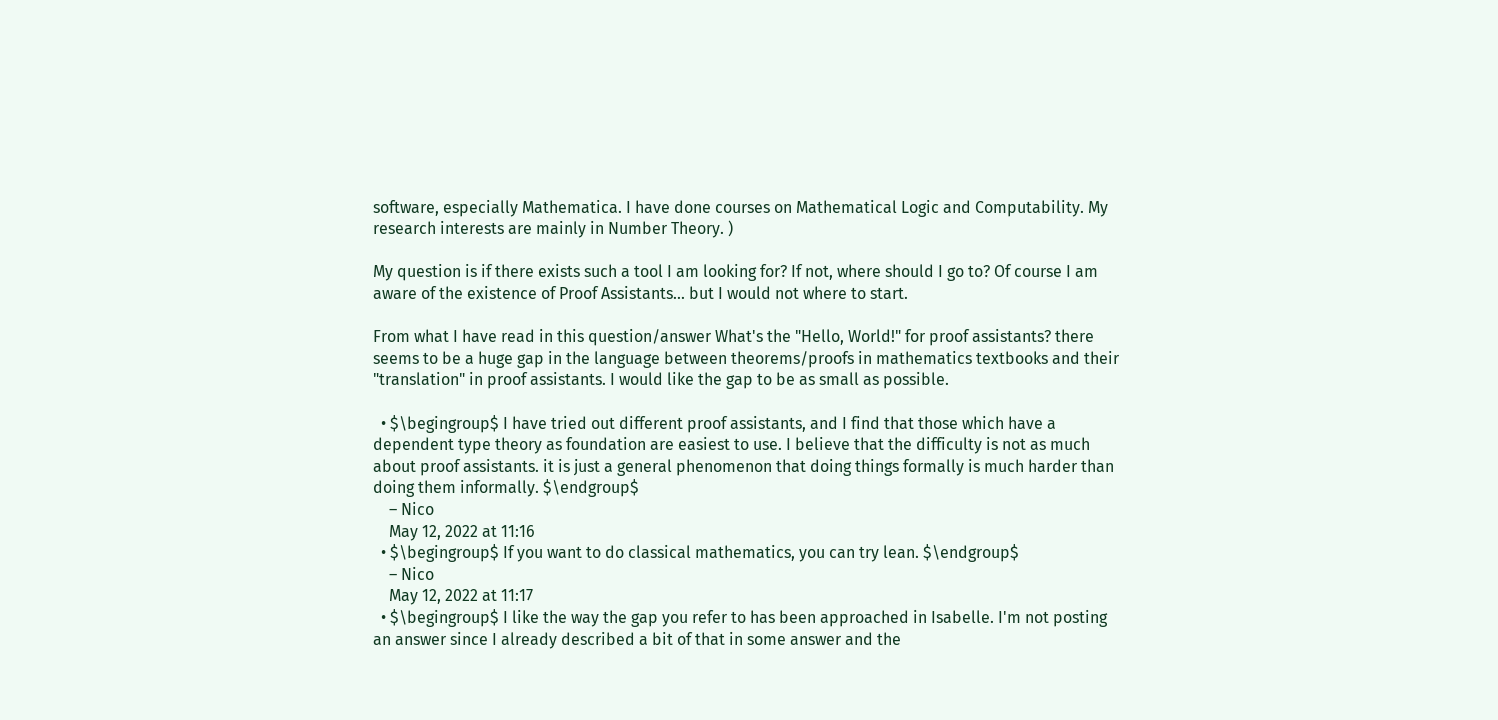software, especially Mathematica. I have done courses on Mathematical Logic and Computability. My research interests are mainly in Number Theory. )

My question is if there exists such a tool I am looking for? If not, where should I go to? Of course I am aware of the existence of Proof Assistants... but I would not where to start.

From what I have read in this question/answer What's the "Hello, World!" for proof assistants? there seems to be a huge gap in the language between theorems/proofs in mathematics textbooks and their "translation" in proof assistants. I would like the gap to be as small as possible.

  • $\begingroup$ I have tried out different proof assistants, and I find that those which have a dependent type theory as foundation are easiest to use. I believe that the difficulty is not as much about proof assistants. it is just a general phenomenon that doing things formally is much harder than doing them informally. $\endgroup$
    – Nico
    May 12, 2022 at 11:16
  • $\begingroup$ If you want to do classical mathematics, you can try lean. $\endgroup$
    – Nico
    May 12, 2022 at 11:17
  • $\begingroup$ I like the way the gap you refer to has been approached in Isabelle. I'm not posting an answer since I already described a bit of that in some answer and the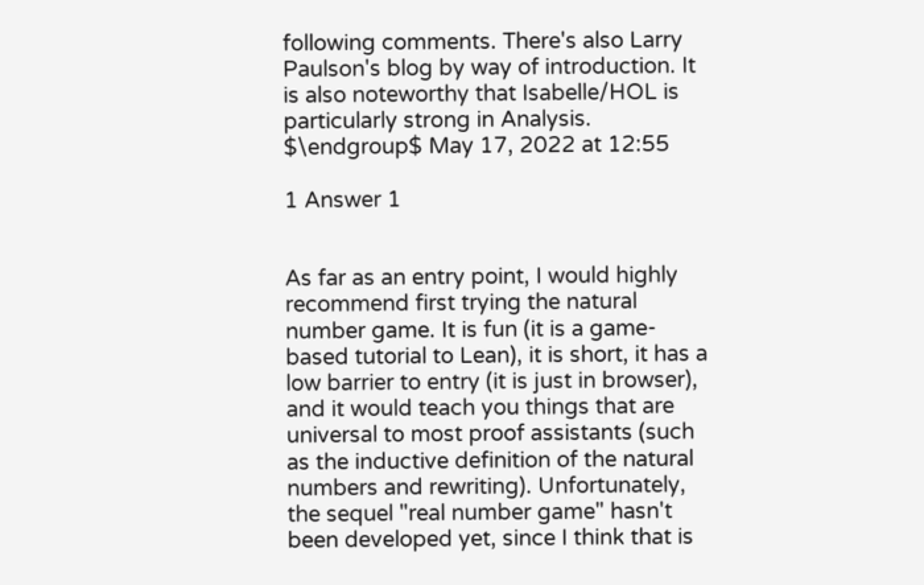following comments. There's also Larry Paulson's blog by way of introduction. It is also noteworthy that Isabelle/HOL is particularly strong in Analysis. $\endgroup$ May 17, 2022 at 12:55

1 Answer 1


As far as an entry point, I would highly recommend first trying the natural number game. It is fun (it is a game-based tutorial to Lean), it is short, it has a low barrier to entry (it is just in browser), and it would teach you things that are universal to most proof assistants (such as the inductive definition of the natural numbers and rewriting). Unfortunately, the sequel "real number game" hasn't been developed yet, since I think that is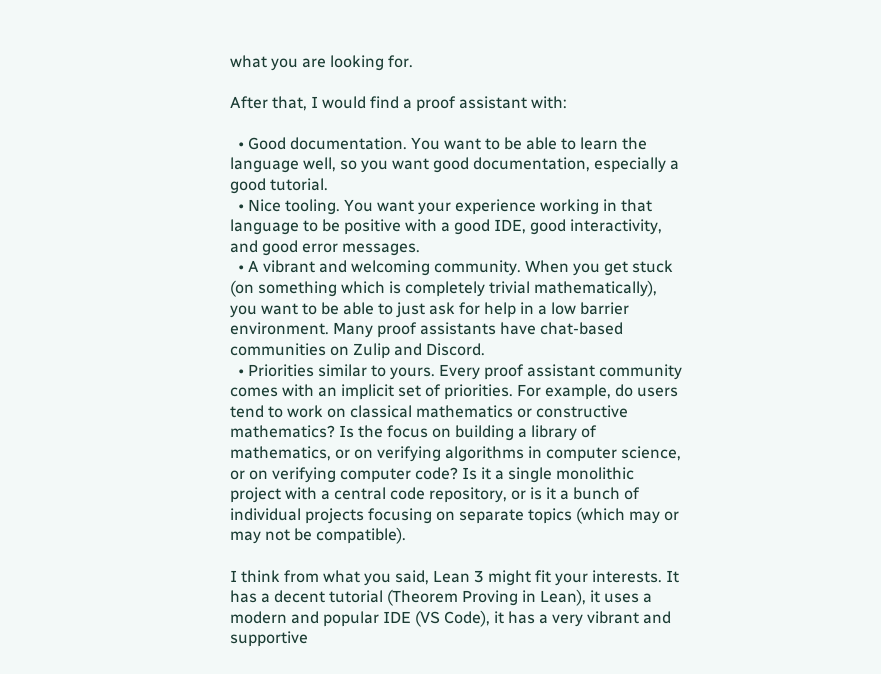what you are looking for.

After that, I would find a proof assistant with:

  • Good documentation. You want to be able to learn the language well, so you want good documentation, especially a good tutorial.
  • Nice tooling. You want your experience working in that language to be positive with a good IDE, good interactivity, and good error messages.
  • A vibrant and welcoming community. When you get stuck (on something which is completely trivial mathematically), you want to be able to just ask for help in a low barrier environment. Many proof assistants have chat-based communities on Zulip and Discord.
  • Priorities similar to yours. Every proof assistant community comes with an implicit set of priorities. For example, do users tend to work on classical mathematics or constructive mathematics? Is the focus on building a library of mathematics, or on verifying algorithms in computer science, or on verifying computer code? Is it a single monolithic project with a central code repository, or is it a bunch of individual projects focusing on separate topics (which may or may not be compatible).

I think from what you said, Lean 3 might fit your interests. It has a decent tutorial (Theorem Proving in Lean), it uses a modern and popular IDE (VS Code), it has a very vibrant and supportive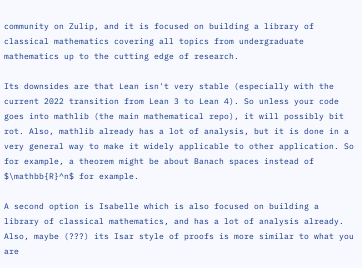community on Zulip, and it is focused on building a library of classical mathematics covering all topics from undergraduate mathematics up to the cutting edge of research.

Its downsides are that Lean isn't very stable (especially with the current 2022 transition from Lean 3 to Lean 4). So unless your code goes into mathlib (the main mathematical repo), it will possibly bit rot. Also, mathlib already has a lot of analysis, but it is done in a very general way to make it widely applicable to other application. So for example, a theorem might be about Banach spaces instead of $\mathbb{R}^n$ for example.

A second option is Isabelle which is also focused on building a library of classical mathematics, and has a lot of analysis already. Also, maybe (???) its Isar style of proofs is more similar to what you are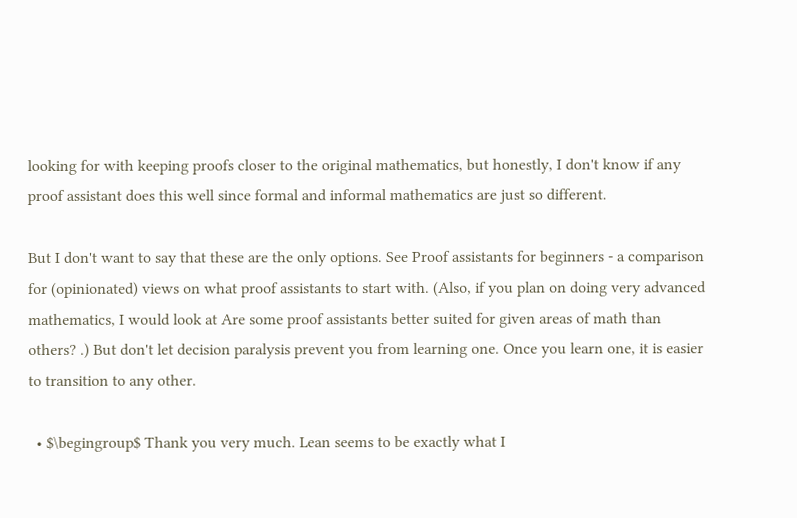looking for with keeping proofs closer to the original mathematics, but honestly, I don't know if any proof assistant does this well since formal and informal mathematics are just so different.

But I don't want to say that these are the only options. See Proof assistants for beginners - a comparison for (opinionated) views on what proof assistants to start with. (Also, if you plan on doing very advanced mathematics, I would look at Are some proof assistants better suited for given areas of math than others? .) But don't let decision paralysis prevent you from learning one. Once you learn one, it is easier to transition to any other.

  • $\begingroup$ Thank you very much. Lean seems to be exactly what I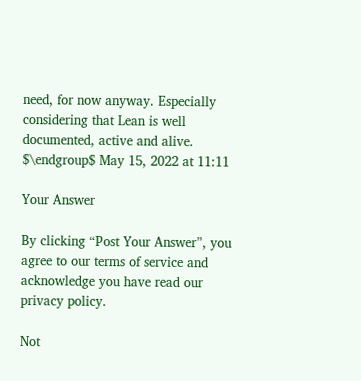need, for now anyway. Especially considering that Lean is well documented, active and alive. $\endgroup$ May 15, 2022 at 11:11

Your Answer

By clicking “Post Your Answer”, you agree to our terms of service and acknowledge you have read our privacy policy.

Not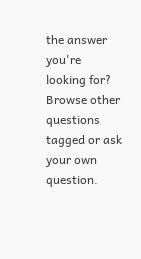the answer you're looking for? Browse other questions tagged or ask your own question.